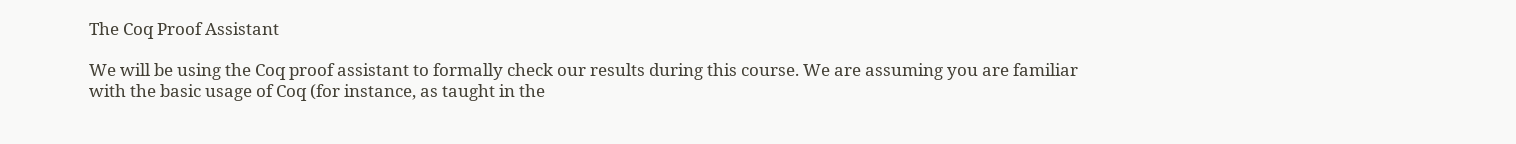The Coq Proof Assistant

We will be using the Coq proof assistant to formally check our results during this course. We are assuming you are familiar with the basic usage of Coq (for instance, as taught in the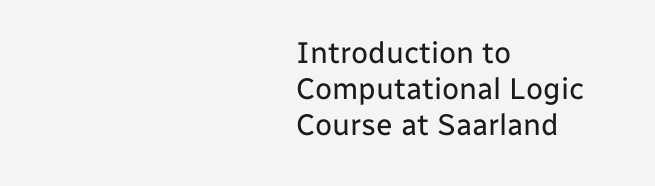Introduction to Computational Logic Course at Saarland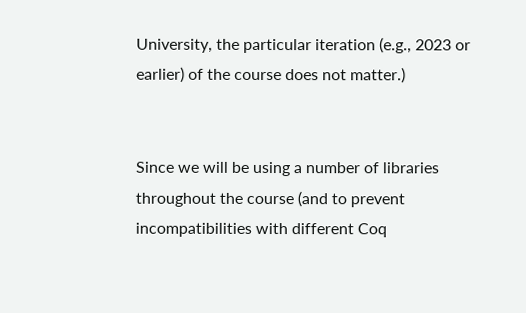University, the particular iteration (e.g., 2023 or earlier) of the course does not matter.)


Since we will be using a number of libraries throughout the course (and to prevent incompatibilities with different Coq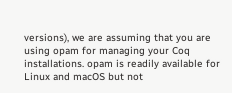versions), we are assuming that you are using opam for managing your Coq installations. opam is readily available for Linux and macOS but not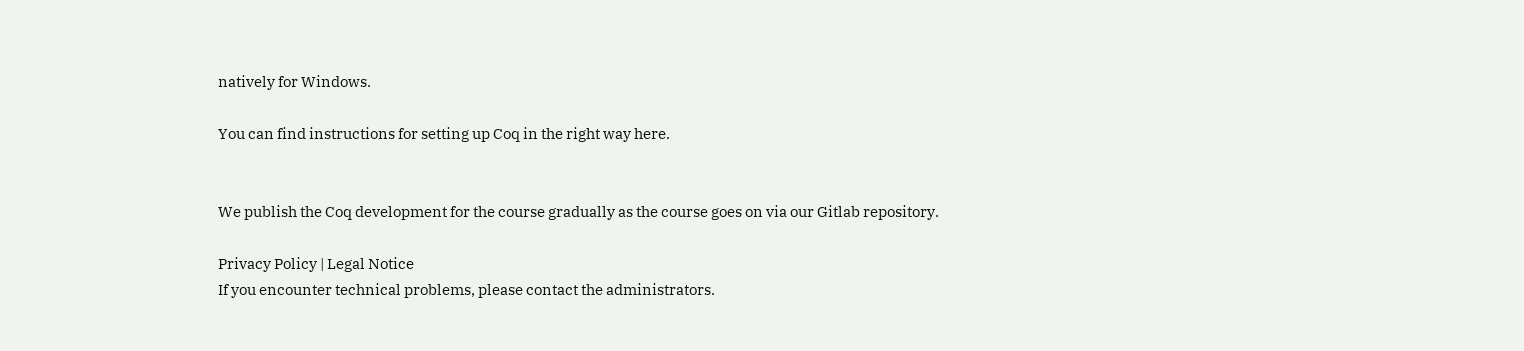natively for Windows.

You can find instructions for setting up Coq in the right way here.


We publish the Coq development for the course gradually as the course goes on via our Gitlab repository.

Privacy Policy | Legal Notice
If you encounter technical problems, please contact the administrators.